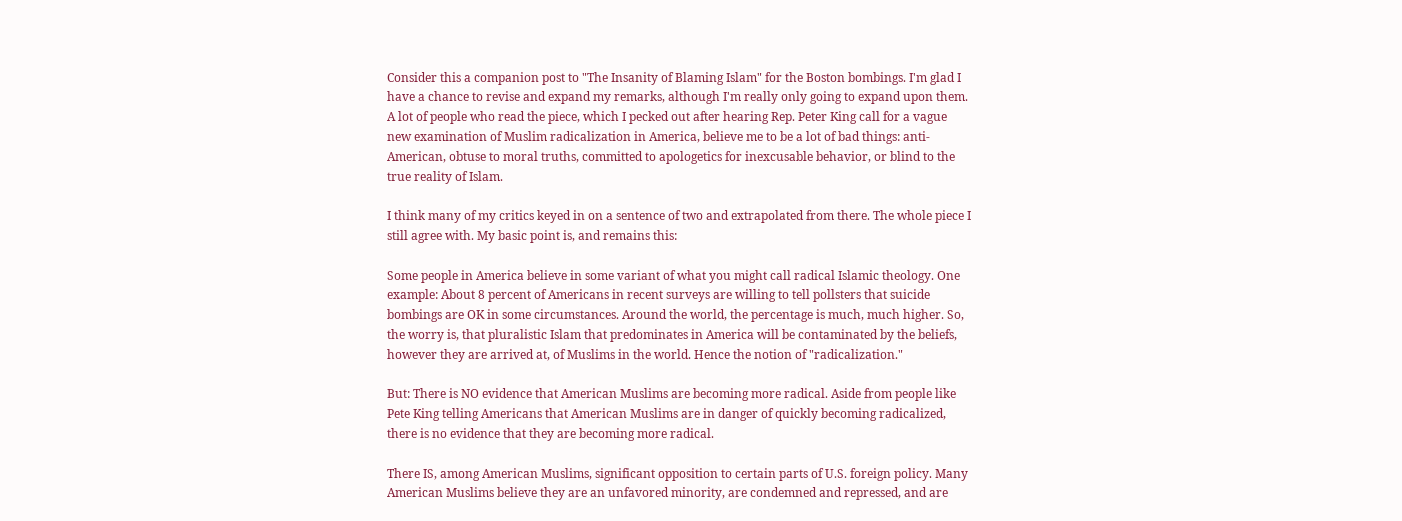Consider this a companion post to "The Insanity of Blaming Islam" for the Boston bombings. I'm glad I have a chance to revise and expand my remarks, although I'm really only going to expand upon them. A lot of people who read the piece, which I pecked out after hearing Rep. Peter King call for a vague new examination of Muslim radicalization in America, believe me to be a lot of bad things: anti-American, obtuse to moral truths, committed to apologetics for inexcusable behavior, or blind to the true reality of Islam.

I think many of my critics keyed in on a sentence of two and extrapolated from there. The whole piece I still agree with. My basic point is, and remains this:

Some people in America believe in some variant of what you might call radical Islamic theology. One example: About 8 percent of Americans in recent surveys are willing to tell pollsters that suicide bombings are OK in some circumstances. Around the world, the percentage is much, much higher. So, the worry is, that pluralistic Islam that predominates in America will be contaminated by the beliefs, however they are arrived at, of Muslims in the world. Hence the notion of "radicalization."

But: There is NO evidence that American Muslims are becoming more radical. Aside from people like Pete King telling Americans that American Muslims are in danger of quickly becoming radicalized, there is no evidence that they are becoming more radical.

There IS, among American Muslims, significant opposition to certain parts of U.S. foreign policy. Many American Muslims believe they are an unfavored minority, are condemned and repressed, and are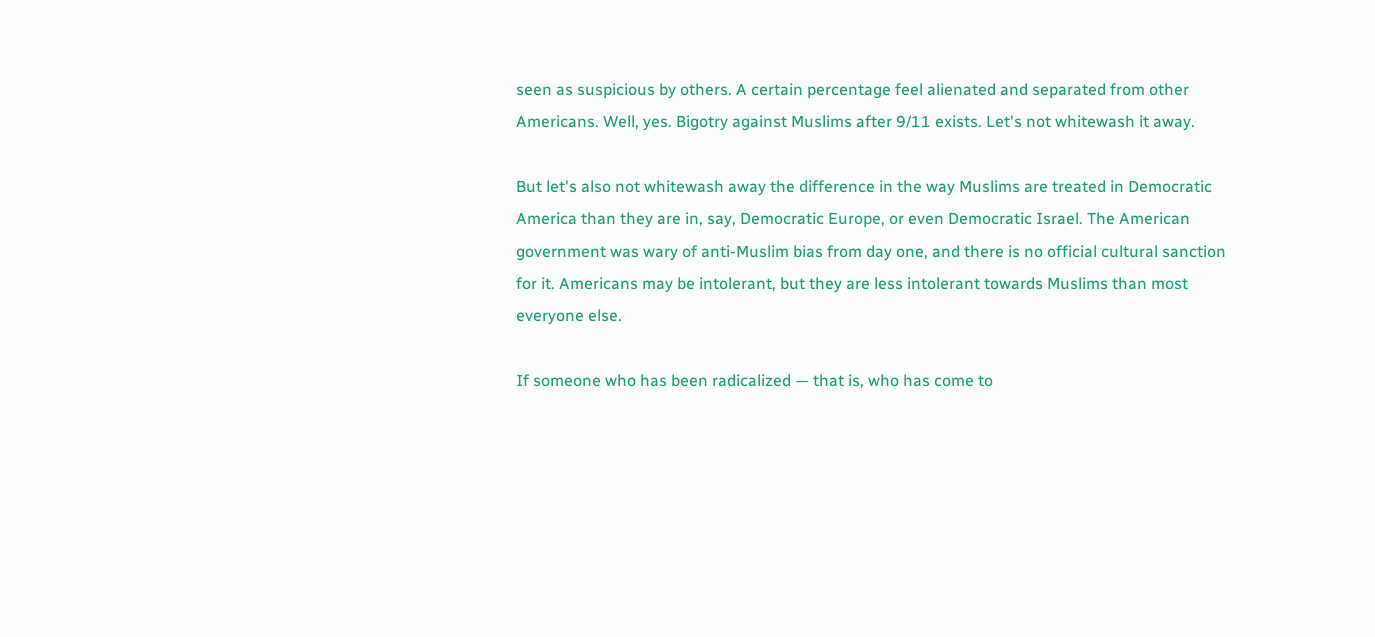seen as suspicious by others. A certain percentage feel alienated and separated from other Americans. Well, yes. Bigotry against Muslims after 9/11 exists. Let's not whitewash it away.

But let's also not whitewash away the difference in the way Muslims are treated in Democratic America than they are in, say, Democratic Europe, or even Democratic Israel. The American government was wary of anti-Muslim bias from day one, and there is no official cultural sanction for it. Americans may be intolerant, but they are less intolerant towards Muslims than most everyone else.

If someone who has been radicalized — that is, who has come to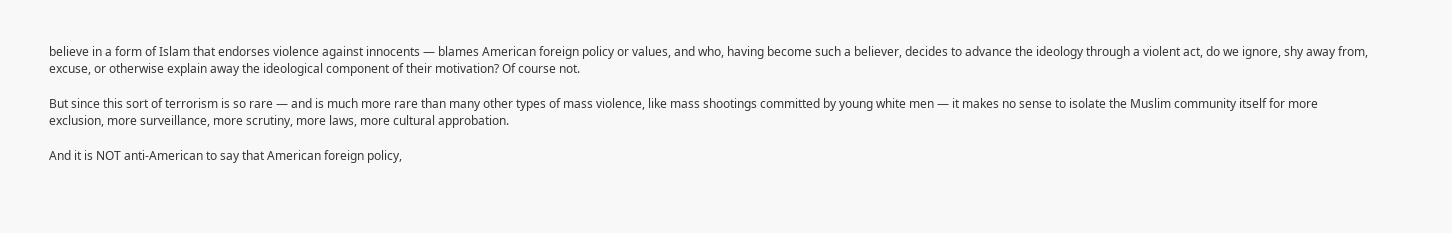believe in a form of Islam that endorses violence against innocents — blames American foreign policy or values, and who, having become such a believer, decides to advance the ideology through a violent act, do we ignore, shy away from, excuse, or otherwise explain away the ideological component of their motivation? Of course not.

But since this sort of terrorism is so rare — and is much more rare than many other types of mass violence, like mass shootings committed by young white men — it makes no sense to isolate the Muslim community itself for more exclusion, more surveillance, more scrutiny, more laws, more cultural approbation.

And it is NOT anti-American to say that American foreign policy,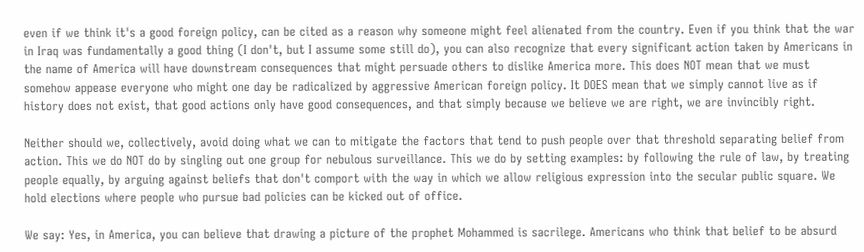even if we think it's a good foreign policy, can be cited as a reason why someone might feel alienated from the country. Even if you think that the war in Iraq was fundamentally a good thing (I don't, but I assume some still do), you can also recognize that every significant action taken by Americans in the name of America will have downstream consequences that might persuade others to dislike America more. This does NOT mean that we must somehow appease everyone who might one day be radicalized by aggressive American foreign policy. It DOES mean that we simply cannot live as if history does not exist, that good actions only have good consequences, and that simply because we believe we are right, we are invincibly right.

Neither should we, collectively, avoid doing what we can to mitigate the factors that tend to push people over that threshold separating belief from action. This we do NOT do by singling out one group for nebulous surveillance. This we do by setting examples: by following the rule of law, by treating people equally, by arguing against beliefs that don't comport with the way in which we allow religious expression into the secular public square. We hold elections where people who pursue bad policies can be kicked out of office.

We say: Yes, in America, you can believe that drawing a picture of the prophet Mohammed is sacrilege. Americans who think that belief to be absurd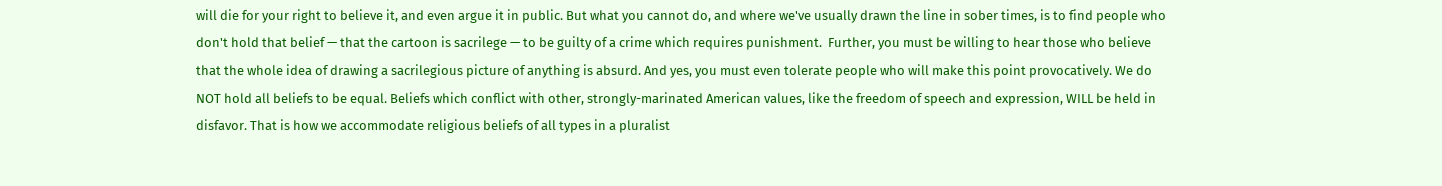will die for your right to believe it, and even argue it in public. But what you cannot do, and where we've usually drawn the line in sober times, is to find people who don't hold that belief — that the cartoon is sacrilege — to be guilty of a crime which requires punishment.  Further, you must be willing to hear those who believe that the whole idea of drawing a sacrilegious picture of anything is absurd. And yes, you must even tolerate people who will make this point provocatively. We do NOT hold all beliefs to be equal. Beliefs which conflict with other, strongly-marinated American values, like the freedom of speech and expression, WILL be held in disfavor. That is how we accommodate religious beliefs of all types in a pluralist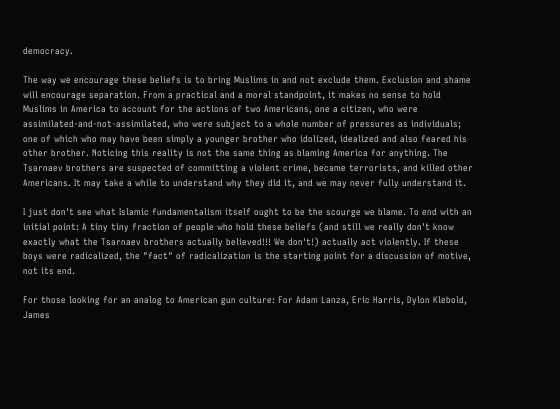democracy.

The way we encourage these beliefs is to bring Muslims in and not exclude them. Exclusion and shame will encourage separation. From a practical and a moral standpoint, it makes no sense to hold Muslims in America to account for the actions of two Americans, one a citizen, who were assimilated-and-not-assimilated, who were subject to a whole number of pressures as individuals; one of which who may have been simply a younger brother who idolized, idealized and also feared his other brother. Noticing this reality is not the same thing as blaming America for anything. The Tsarnaev brothers are suspected of committing a violent crime, became terrorists, and killed other Americans. It may take a while to understand why they did it, and we may never fully understand it.

I just don't see what Islamic fundamentalism itself ought to be the scourge we blame. To end with an initial point: A tiny tiny fraction of people who hold these beliefs (and still we really don't know exactly what the Tsarnaev brothers actually believed!!! We don't!) actually act violently. If these boys were radicalized, the "fact" of radicalization is the starting point for a discussion of motive, not its end.

For those looking for an analog to American gun culture: For Adam Lanza, Eric Harris, Dylon Klebold, James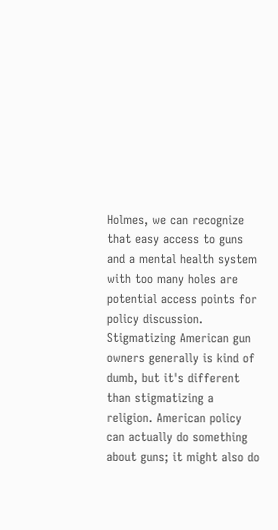Holmes, we can recognize that easy access to guns and a mental health system with too many holes are potential access points for policy discussion. Stigmatizing American gun owners generally is kind of dumb, but it's different than stigmatizing a religion. American policy can actually do something about guns; it might also do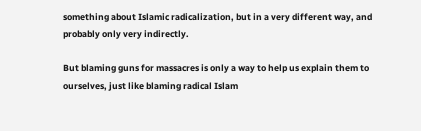something about Islamic radicalization, but in a very different way, and probably only very indirectly.

But blaming guns for massacres is only a way to help us explain them to ourselves, just like blaming radical Islam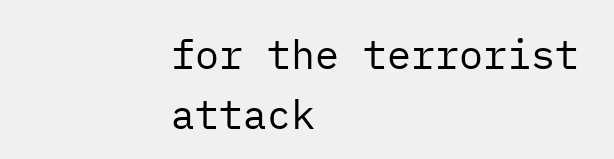for the terrorist attack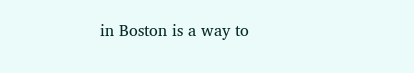in Boston is a way to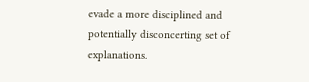evade a more disciplined and potentially disconcerting set of explanations.